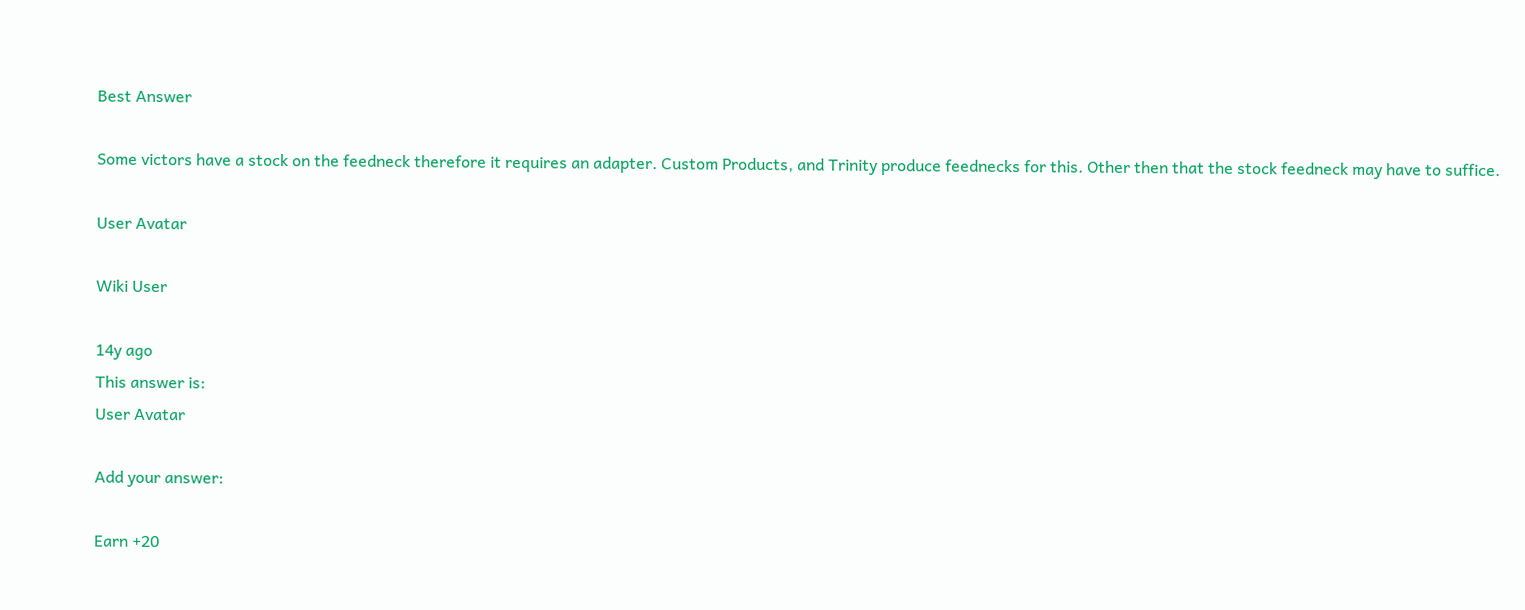Best Answer

Some victors have a stock on the feedneck therefore it requires an adapter. Custom Products, and Trinity produce feednecks for this. Other then that the stock feedneck may have to suffice.

User Avatar

Wiki User

14y ago
This answer is:
User Avatar

Add your answer:

Earn +20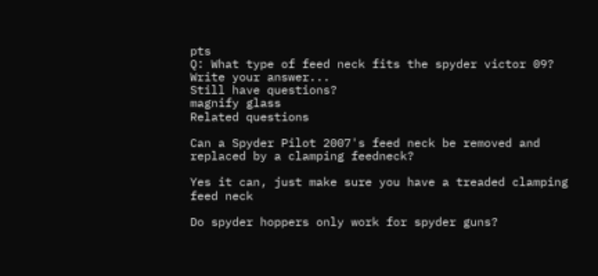pts
Q: What type of feed neck fits the spyder victor 09?
Write your answer...
Still have questions?
magnify glass
Related questions

Can a Spyder Pilot 2007's feed neck be removed and replaced by a clamping feedneck?

Yes it can, just make sure you have a treaded clamping feed neck

Do spyder hoppers only work for spyder guns?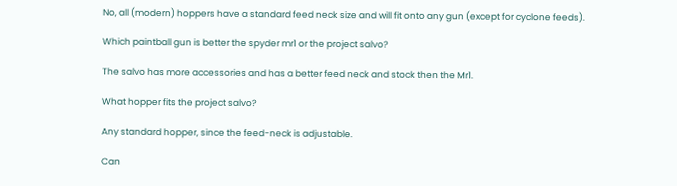No, all (modern) hoppers have a standard feed neck size and will fit onto any gun (except for cyclone feeds).

Which paintball gun is better the spyder mr1 or the project salvo?

The salvo has more accessories and has a better feed neck and stock then the Mr1.

What hopper fits the project salvo?

Any standard hopper, since the feed-neck is adjustable.

Can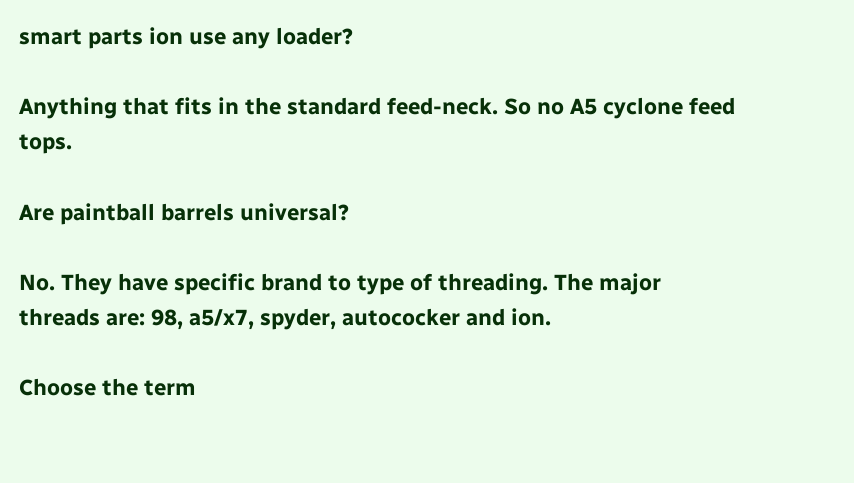smart parts ion use any loader?

Anything that fits in the standard feed-neck. So no A5 cyclone feed tops.

Are paintball barrels universal?

No. They have specific brand to type of threading. The major threads are: 98, a5/x7, spyder, autococker and ion.

Choose the term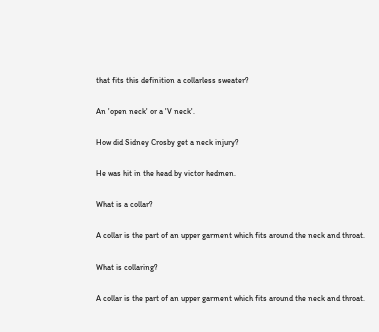that fits this definition a collarless sweater?

An 'open neck' or a 'V neck'.

How did Sidney Crosby get a neck injury?

He was hit in the head by victor hedmen.

What is a collar?

A collar is the part of an upper garment which fits around the neck and throat.

What is collaring?

A collar is the part of an upper garment which fits around the neck and throat.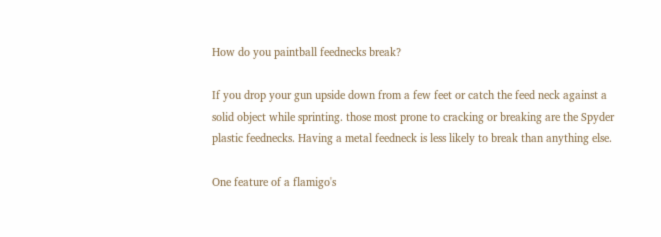How do you paintball feednecks break?

If you drop your gun upside down from a few feet or catch the feed neck against a solid object while sprinting. those most prone to cracking or breaking are the Spyder plastic feednecks. Having a metal feedneck is less likely to break than anything else.

One feature of a flamigo's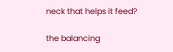neck that helps it feed?

the balancing